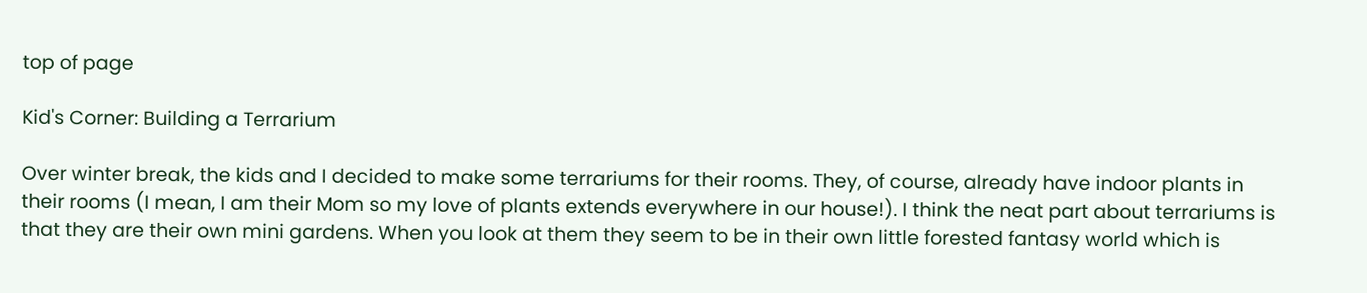top of page

Kid's Corner: Building a Terrarium

Over winter break, the kids and I decided to make some terrariums for their rooms. They, of course, already have indoor plants in their rooms (I mean, I am their Mom so my love of plants extends everywhere in our house!). I think the neat part about terrariums is that they are their own mini gardens. When you look at them they seem to be in their own little forested fantasy world which is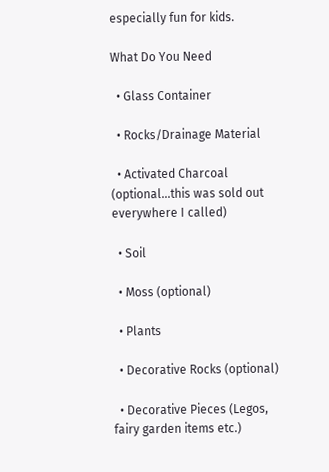especially fun for kids.

What Do You Need

  • Glass Container

  • Rocks/Drainage Material

  • Activated Charcoal (optional...this was sold out everywhere I called)

  • Soil

  • Moss (optional)

  • Plants

  • Decorative Rocks (optional)

  • Decorative Pieces (Legos, fairy garden items etc.)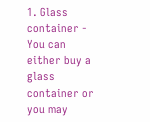1. Glass container - You can either buy a glass container or you may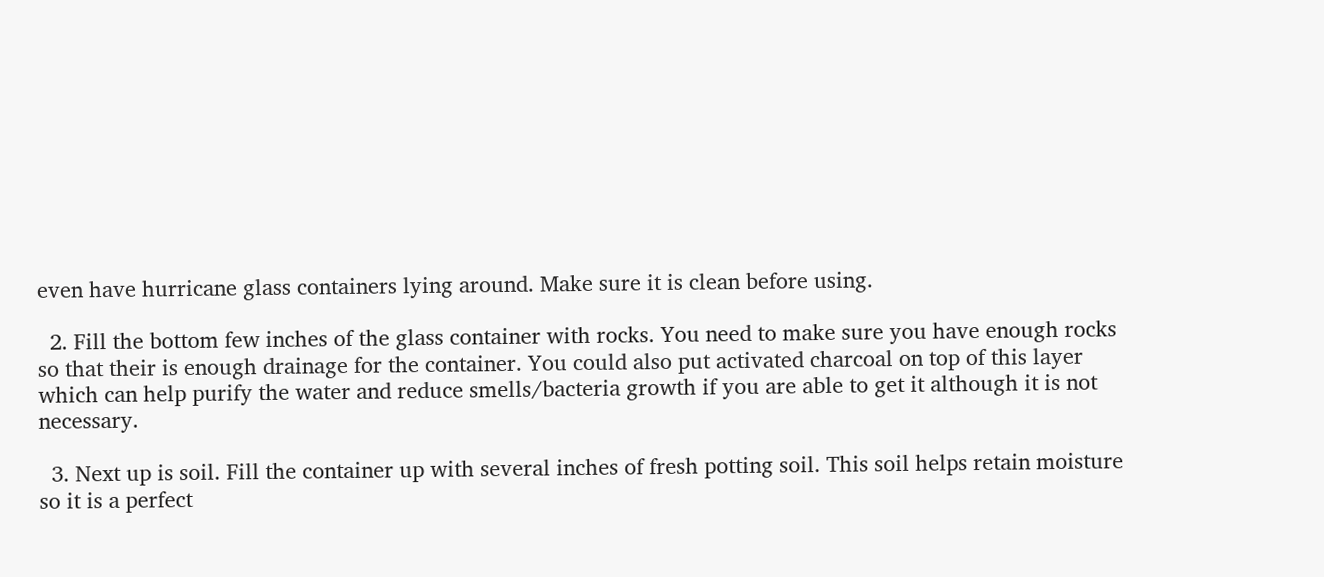even have hurricane glass containers lying around. Make sure it is clean before using.

  2. Fill the bottom few inches of the glass container with rocks. You need to make sure you have enough rocks so that their is enough drainage for the container. You could also put activated charcoal on top of this layer which can help purify the water and reduce smells/bacteria growth if you are able to get it although it is not necessary.

  3. Next up is soil. Fill the container up with several inches of fresh potting soil. This soil helps retain moisture so it is a perfect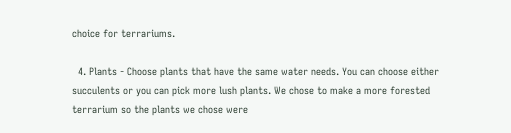choice for terrariums.

  4. Plants - Choose plants that have the same water needs. You can choose either succulents or you can pick more lush plants. We chose to make a more forested terrarium so the plants we chose were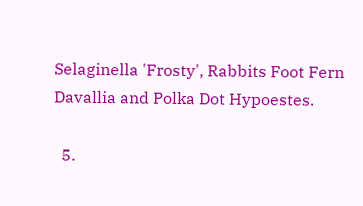Selaginella 'Frosty', Rabbits Foot Fern Davallia and Polka Dot Hypoestes.

  5.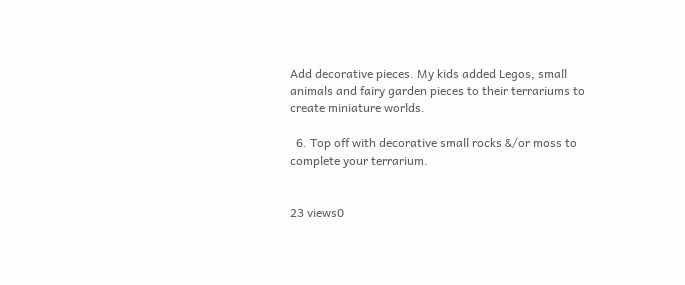Add decorative pieces. My kids added Legos, small animals and fairy garden pieces to their terrariums to create miniature worlds.

  6. Top off with decorative small rocks &/or moss to complete your terrarium.


23 views0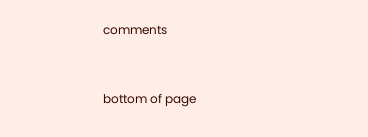comments


bottom of page